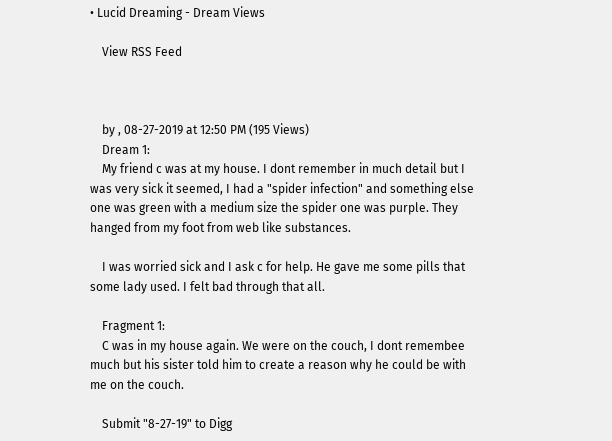• Lucid Dreaming - Dream Views

    View RSS Feed



    by , 08-27-2019 at 12:50 PM (195 Views)
    Dream 1:
    My friend c was at my house. I dont remember in much detail but I was very sick it seemed, I had a "spider infection" and something else one was green with a medium size the spider one was purple. They hanged from my foot from web like substances.

    I was worried sick and I ask c for help. He gave me some pills that some lady used. I felt bad through that all.

    Fragment 1:
    C was in my house again. We were on the couch, I dont remembee much but his sister told him to create a reason why he could be with me on the couch.

    Submit "8-27-19" to Digg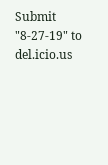Submit "8-27-19" to del.icio.us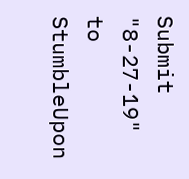Submit "8-27-19" to StumbleUpon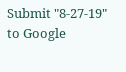Submit "8-27-19" to Google